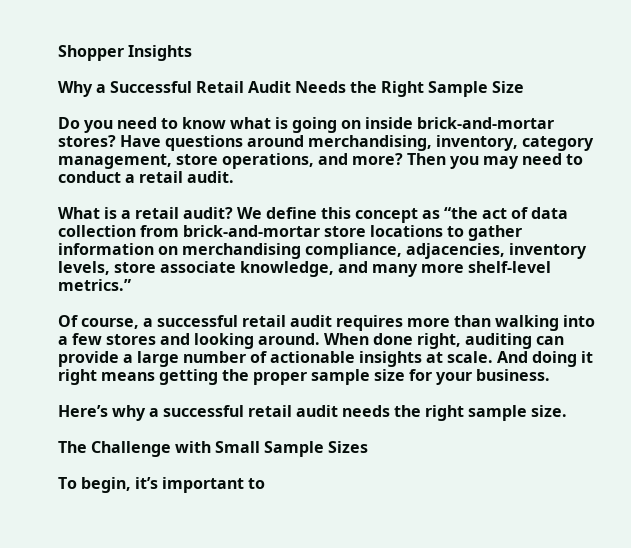Shopper Insights

Why a Successful Retail Audit Needs the Right Sample Size

Do you need to know what is going on inside brick-and-mortar stores? Have questions around merchandising, inventory, category management, store operations, and more? Then you may need to conduct a retail audit.

What is a retail audit? We define this concept as “the act of data collection from brick-and-mortar store locations to gather information on merchandising compliance, adjacencies, inventory levels, store associate knowledge, and many more shelf-level metrics.”

Of course, a successful retail audit requires more than walking into a few stores and looking around. When done right, auditing can provide a large number of actionable insights at scale. And doing it right means getting the proper sample size for your business.

Here’s why a successful retail audit needs the right sample size.

The Challenge with Small Sample Sizes

To begin, it’s important to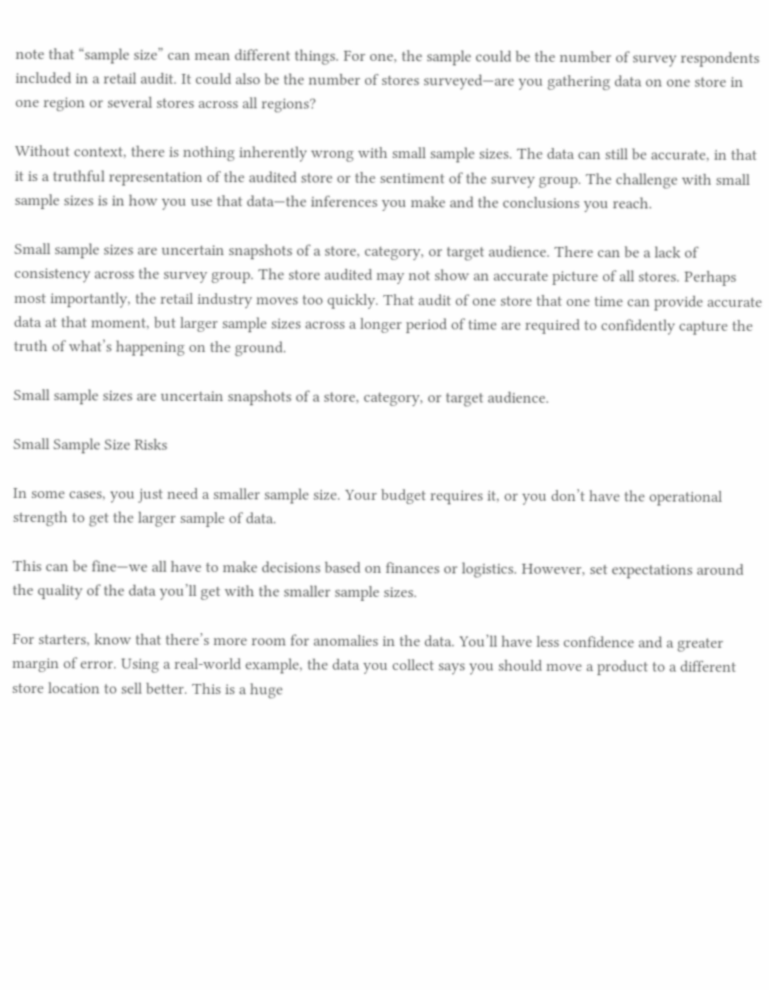note that “sample size” can mean different things. For one, the sample could be the number of survey respondents included in a retail audit. It could also be the number of stores surveyed—are you gathering data on one store in one region or several stores across all regions?

Without context, there is nothing inherently wrong with small sample sizes. The data can still be accurate, in that it is a truthful representation of the audited store or the sentiment of the survey group. The challenge with small sample sizes is in how you use that data—the inferences you make and the conclusions you reach.

Small sample sizes are uncertain snapshots of a store, category, or target audience. There can be a lack of consistency across the survey group. The store audited may not show an accurate picture of all stores. Perhaps most importantly, the retail industry moves too quickly. That audit of one store that one time can provide accurate data at that moment, but larger sample sizes across a longer period of time are required to confidently capture the truth of what’s happening on the ground.

Small sample sizes are uncertain snapshots of a store, category, or target audience.

Small Sample Size Risks

In some cases, you just need a smaller sample size. Your budget requires it, or you don’t have the operational strength to get the larger sample of data.

This can be fine—we all have to make decisions based on finances or logistics. However, set expectations around the quality of the data you’ll get with the smaller sample sizes.

For starters, know that there’s more room for anomalies in the data. You’ll have less confidence and a greater margin of error. Using a real-world example, the data you collect says you should move a product to a different store location to sell better. This is a huge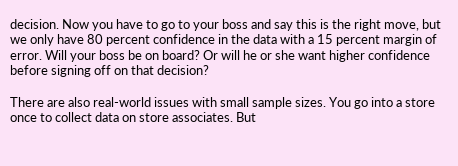decision. Now you have to go to your boss and say this is the right move, but we only have 80 percent confidence in the data with a 15 percent margin of error. Will your boss be on board? Or will he or she want higher confidence before signing off on that decision?

There are also real-world issues with small sample sizes. You go into a store once to collect data on store associates. But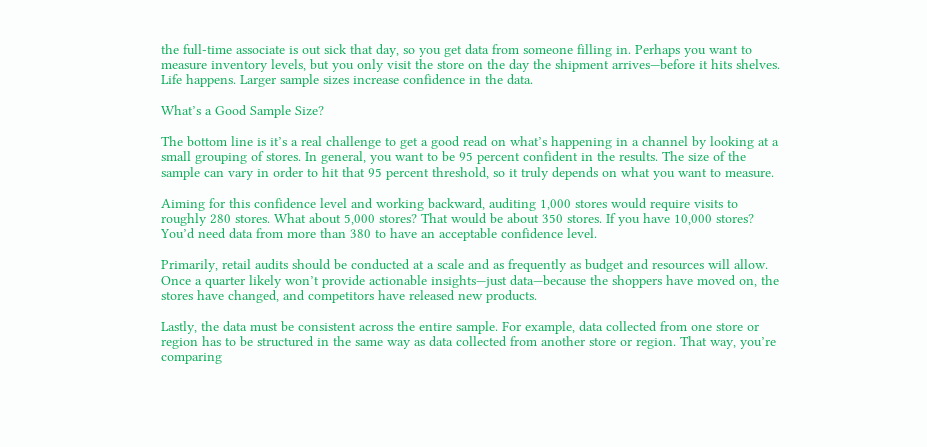the full-time associate is out sick that day, so you get data from someone filling in. Perhaps you want to measure inventory levels, but you only visit the store on the day the shipment arrives—before it hits shelves. Life happens. Larger sample sizes increase confidence in the data.

What’s a Good Sample Size?

The bottom line is it’s a real challenge to get a good read on what’s happening in a channel by looking at a small grouping of stores. In general, you want to be 95 percent confident in the results. The size of the sample can vary in order to hit that 95 percent threshold, so it truly depends on what you want to measure.

Aiming for this confidence level and working backward, auditing 1,000 stores would require visits to roughly 280 stores. What about 5,000 stores? That would be about 350 stores. If you have 10,000 stores? You’d need data from more than 380 to have an acceptable confidence level.

Primarily, retail audits should be conducted at a scale and as frequently as budget and resources will allow. Once a quarter likely won’t provide actionable insights—just data—because the shoppers have moved on, the stores have changed, and competitors have released new products.

Lastly, the data must be consistent across the entire sample. For example, data collected from one store or region has to be structured in the same way as data collected from another store or region. That way, you’re comparing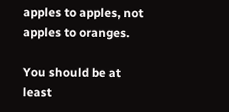apples to apples, not apples to oranges.

You should be at least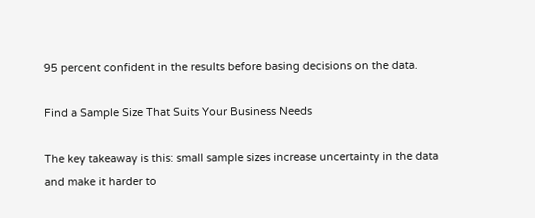95 percent confident in the results before basing decisions on the data.

Find a Sample Size That Suits Your Business Needs

The key takeaway is this: small sample sizes increase uncertainty in the data and make it harder to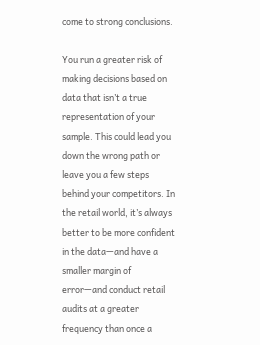come to strong conclusions.

You run a greater risk of making decisions based on data that isn’t a true representation of your sample. This could lead you down the wrong path or leave you a few steps behind your competitors. In the retail world, it’s always better to be more confident in the data—and have a smaller margin of error—and conduct retail audits at a greater frequency than once a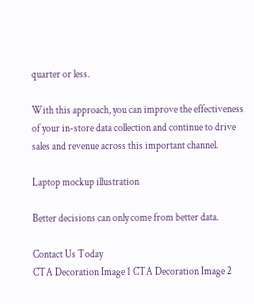quarter or less.

With this approach, you can improve the effectiveness of your in-store data collection and continue to drive sales and revenue across this important channel.

Laptop mockup illustration

Better decisions can only come from better data.

Contact Us Today
CTA Decoration Image 1 CTA Decoration Image 2